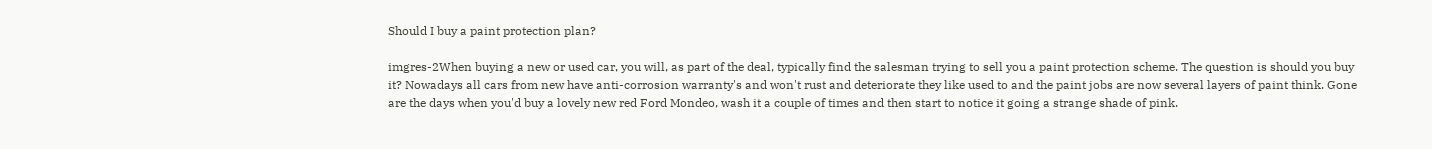Should I buy a paint protection plan?

imgres-2When buying a new or used car, you will, as part of the deal, typically find the salesman trying to sell you a paint protection scheme. The question is should you buy it? Nowadays all cars from new have anti-corrosion warranty's and won't rust and deteriorate they like used to and the paint jobs are now several layers of paint think. Gone are the days when you'd buy a lovely new red Ford Mondeo, wash it a couple of times and then start to notice it going a strange shade of pink.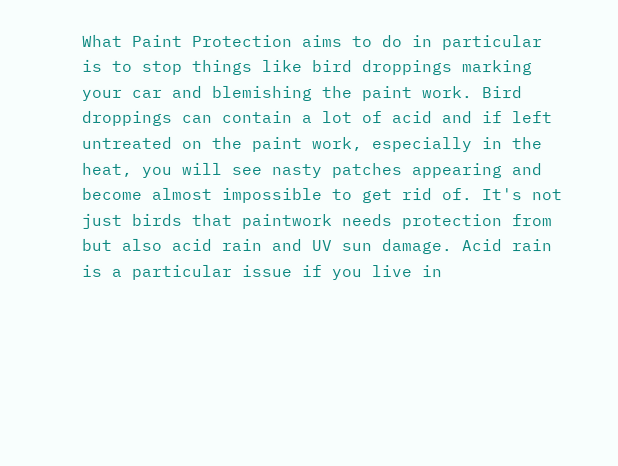What Paint Protection aims to do in particular is to stop things like bird droppings marking your car and blemishing the paint work. Bird droppings can contain a lot of acid and if left untreated on the paint work, especially in the heat, you will see nasty patches appearing and become almost impossible to get rid of. It's not just birds that paintwork needs protection from but also acid rain and UV sun damage. Acid rain is a particular issue if you live in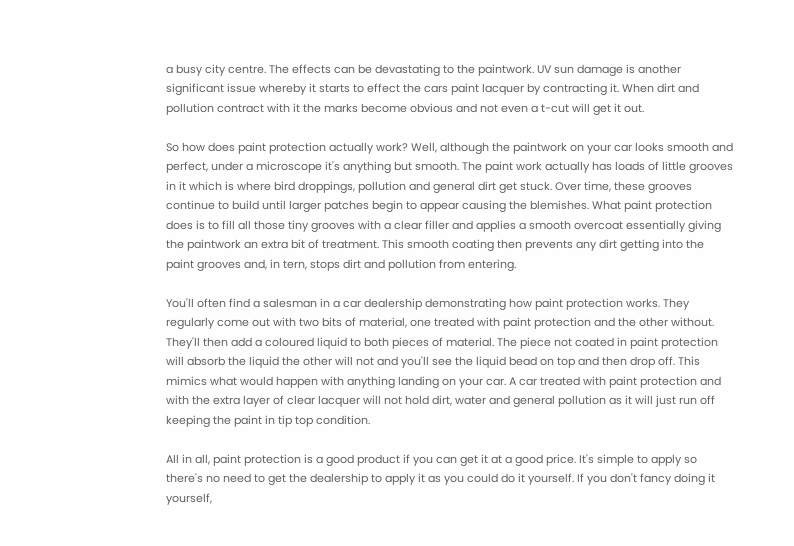a busy city centre. The effects can be devastating to the paintwork. UV sun damage is another significant issue whereby it starts to effect the cars paint lacquer by contracting it. When dirt and pollution contract with it the marks become obvious and not even a t-cut will get it out.

So how does paint protection actually work? Well, although the paintwork on your car looks smooth and perfect, under a microscope it's anything but smooth. The paint work actually has loads of little grooves in it which is where bird droppings, pollution and general dirt get stuck. Over time, these grooves continue to build until larger patches begin to appear causing the blemishes. What paint protection does is to fill all those tiny grooves with a clear filler and applies a smooth overcoat essentially giving the paintwork an extra bit of treatment. This smooth coating then prevents any dirt getting into the paint grooves and, in tern, stops dirt and pollution from entering.

You'll often find a salesman in a car dealership demonstrating how paint protection works. They regularly come out with two bits of material, one treated with paint protection and the other without. They'll then add a coloured liquid to both pieces of material. The piece not coated in paint protection will absorb the liquid the other will not and you'll see the liquid bead on top and then drop off. This mimics what would happen with anything landing on your car. A car treated with paint protection and with the extra layer of clear lacquer will not hold dirt, water and general pollution as it will just run off keeping the paint in tip top condition.

All in all, paint protection is a good product if you can get it at a good price. It's simple to apply so there's no need to get the dealership to apply it as you could do it yourself. If you don't fancy doing it yourself,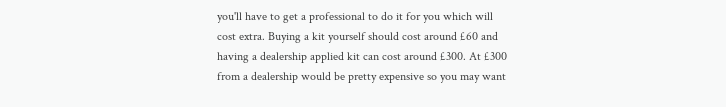you'll have to get a professional to do it for you which will cost extra. Buying a kit yourself should cost around £60 and having a dealership applied kit can cost around £300. At £300 from a dealership would be pretty expensive so you may want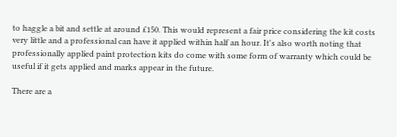to haggle a bit and settle at around £150. This would represent a fair price considering the kit costs very little and a professional can have it applied within half an hour. It's also worth noting that professionally applied paint protection kits do come with some form of warranty which could be useful if it gets applied and marks appear in the future.

There are a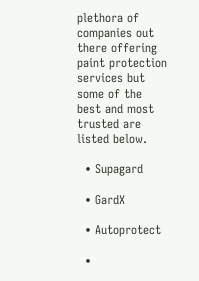plethora of companies out there offering paint protection services but some of the best and most trusted are listed below.

  • Supagard

  • GardX

  • Autoprotect

  •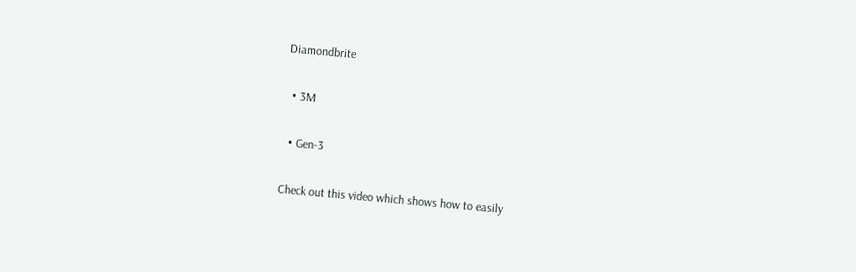Diamondbrite

  • 3M

  • Gen-3

Check out this video which shows how to easily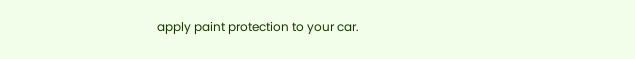apply paint protection to your car.